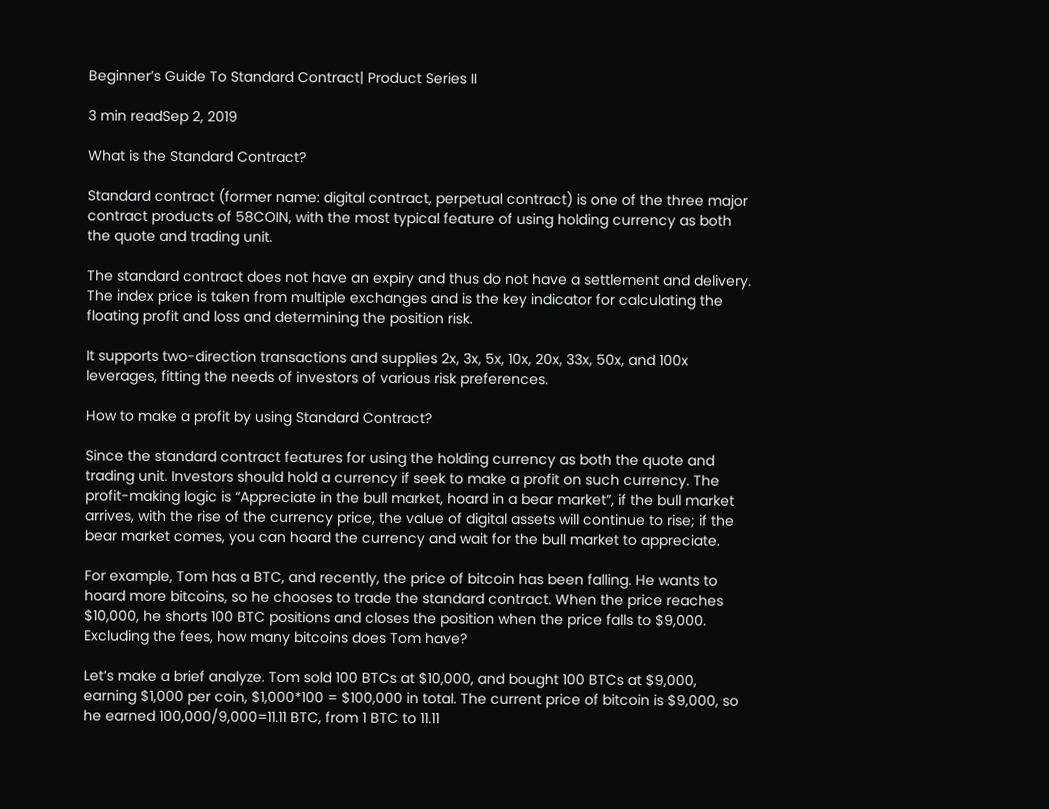Beginner’s Guide To Standard Contract| Product Series II

3 min readSep 2, 2019

What is the Standard Contract?

Standard contract (former name: digital contract, perpetual contract) is one of the three major contract products of 58COIN, with the most typical feature of using holding currency as both the quote and trading unit.

The standard contract does not have an expiry and thus do not have a settlement and delivery. The index price is taken from multiple exchanges and is the key indicator for calculating the floating profit and loss and determining the position risk.

It supports two-direction transactions and supplies 2x, 3x, 5x, 10x, 20x, 33x, 50x, and 100x leverages, fitting the needs of investors of various risk preferences.

How to make a profit by using Standard Contract?

Since the standard contract features for using the holding currency as both the quote and trading unit. Investors should hold a currency if seek to make a profit on such currency. The profit-making logic is “Appreciate in the bull market, hoard in a bear market”, if the bull market arrives, with the rise of the currency price, the value of digital assets will continue to rise; if the bear market comes, you can hoard the currency and wait for the bull market to appreciate.

For example, Tom has a BTC, and recently, the price of bitcoin has been falling. He wants to hoard more bitcoins, so he chooses to trade the standard contract. When the price reaches $10,000, he shorts 100 BTC positions and closes the position when the price falls to $9,000. Excluding the fees, how many bitcoins does Tom have?

Let’s make a brief analyze. Tom sold 100 BTCs at $10,000, and bought 100 BTCs at $9,000, earning $1,000 per coin, $1,000*100 = $100,000 in total. The current price of bitcoin is $9,000, so he earned 100,000/9,000=11.11 BTC, from 1 BTC to 11.11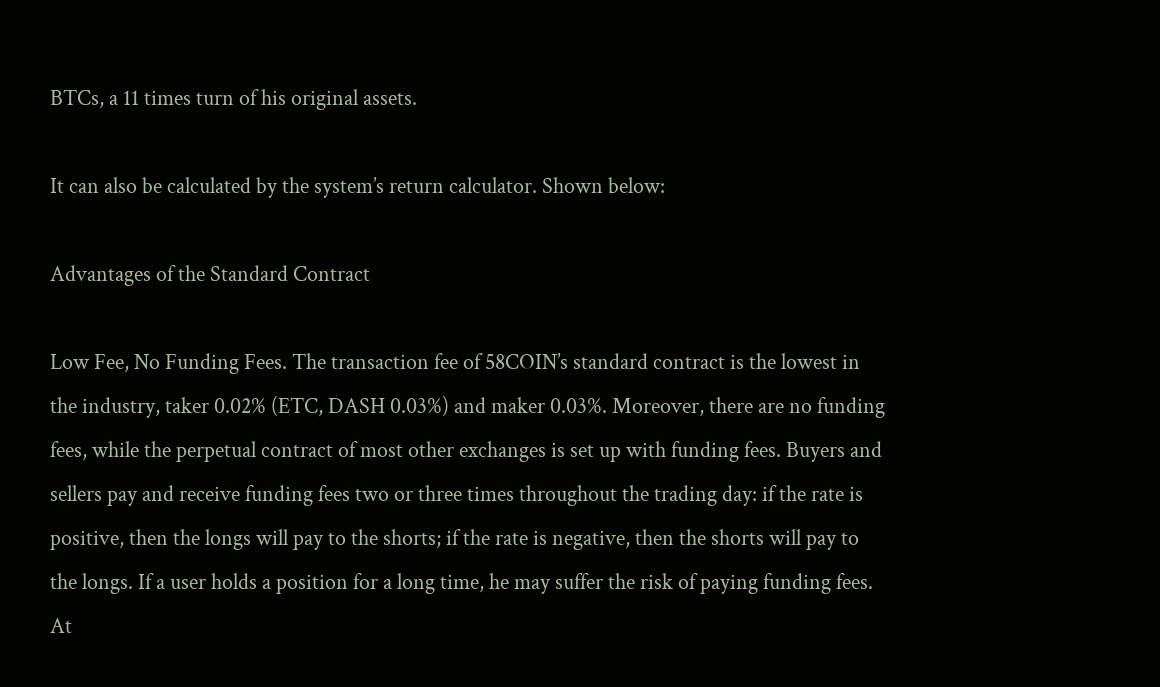BTCs, a 11 times turn of his original assets.

It can also be calculated by the system’s return calculator. Shown below:

Advantages of the Standard Contract

Low Fee, No Funding Fees. The transaction fee of 58COIN’s standard contract is the lowest in the industry, taker 0.02% (ETC, DASH 0.03%) and maker 0.03%. Moreover, there are no funding fees, while the perpetual contract of most other exchanges is set up with funding fees. Buyers and sellers pay and receive funding fees two or three times throughout the trading day: if the rate is positive, then the longs will pay to the shorts; if the rate is negative, then the shorts will pay to the longs. If a user holds a position for a long time, he may suffer the risk of paying funding fees. At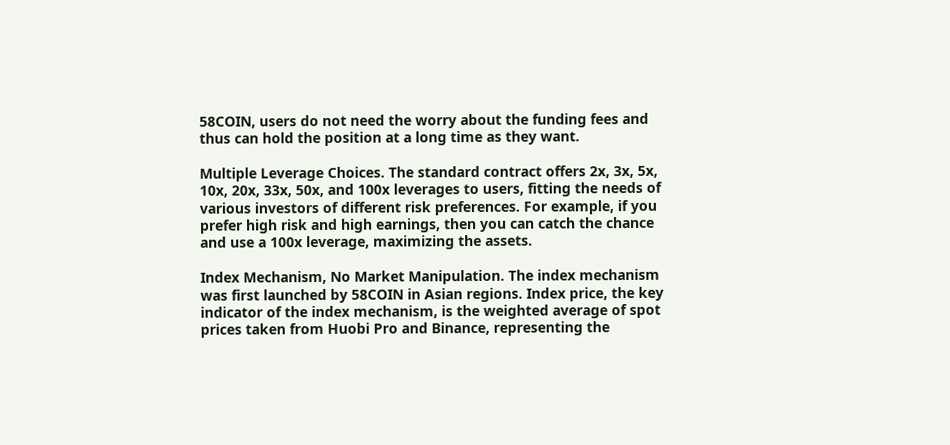58COIN, users do not need the worry about the funding fees and thus can hold the position at a long time as they want.

Multiple Leverage Choices. The standard contract offers 2x, 3x, 5x, 10x, 20x, 33x, 50x, and 100x leverages to users, fitting the needs of various investors of different risk preferences. For example, if you prefer high risk and high earnings, then you can catch the chance and use a 100x leverage, maximizing the assets.

Index Mechanism, No Market Manipulation. The index mechanism was first launched by 58COIN in Asian regions. Index price, the key indicator of the index mechanism, is the weighted average of spot prices taken from Huobi Pro and Binance, representing the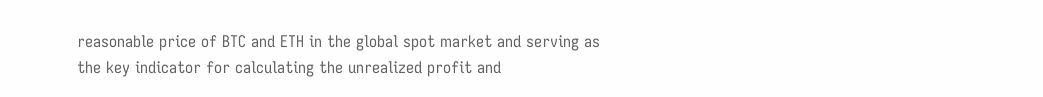reasonable price of BTC and ETH in the global spot market and serving as the key indicator for calculating the unrealized profit and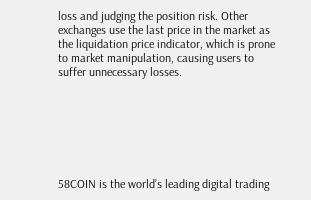loss and judging the position risk. Other exchanges use the last price in the market as the liquidation price indicator, which is prone to market manipulation, causing users to suffer unnecessary losses.







58COIN is the world’s leading digital trading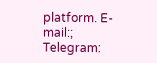platform. E-mail:; Telegram: